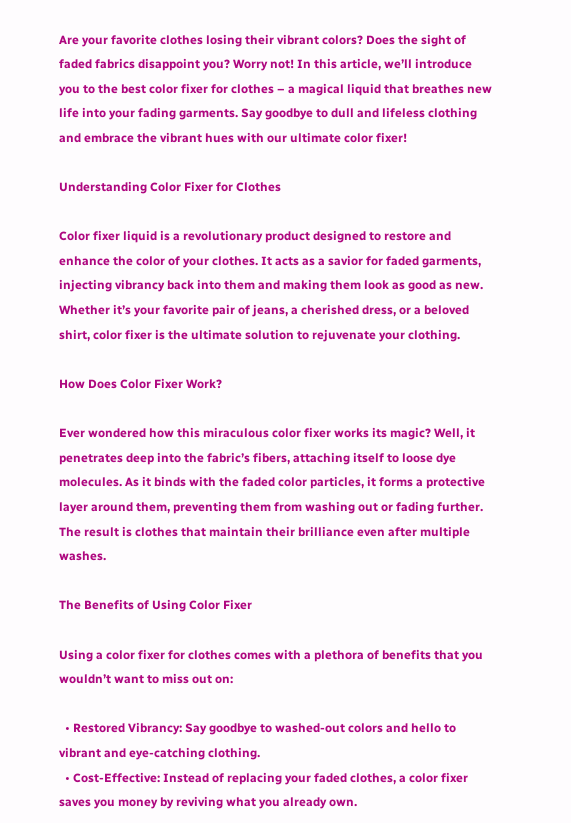Are your favorite clothes losing their vibrant colors? Does the sight of faded fabrics disappoint you? Worry not! In this article, we’ll introduce you to the best color fixer for clothes – a magical liquid that breathes new life into your fading garments. Say goodbye to dull and lifeless clothing and embrace the vibrant hues with our ultimate color fixer!

Understanding Color Fixer for Clothes

Color fixer liquid is a revolutionary product designed to restore and enhance the color of your clothes. It acts as a savior for faded garments, injecting vibrancy back into them and making them look as good as new. Whether it’s your favorite pair of jeans, a cherished dress, or a beloved shirt, color fixer is the ultimate solution to rejuvenate your clothing.

How Does Color Fixer Work?

Ever wondered how this miraculous color fixer works its magic? Well, it penetrates deep into the fabric’s fibers, attaching itself to loose dye molecules. As it binds with the faded color particles, it forms a protective layer around them, preventing them from washing out or fading further. The result is clothes that maintain their brilliance even after multiple washes.

The Benefits of Using Color Fixer

Using a color fixer for clothes comes with a plethora of benefits that you wouldn’t want to miss out on:

  • Restored Vibrancy: Say goodbye to washed-out colors and hello to vibrant and eye-catching clothing.
  • Cost-Effective: Instead of replacing your faded clothes, a color fixer saves you money by reviving what you already own.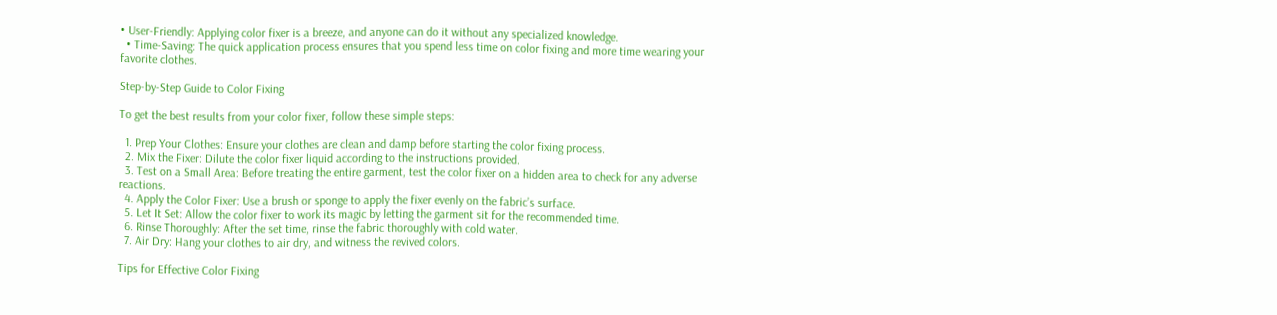• User-Friendly: Applying color fixer is a breeze, and anyone can do it without any specialized knowledge.
  • Time-Saving: The quick application process ensures that you spend less time on color fixing and more time wearing your favorite clothes.

Step-by-Step Guide to Color Fixing

To get the best results from your color fixer, follow these simple steps:

  1. Prep Your Clothes: Ensure your clothes are clean and damp before starting the color fixing process.
  2. Mix the Fixer: Dilute the color fixer liquid according to the instructions provided.
  3. Test on a Small Area: Before treating the entire garment, test the color fixer on a hidden area to check for any adverse reactions.
  4. Apply the Color Fixer: Use a brush or sponge to apply the fixer evenly on the fabric’s surface.
  5. Let It Set: Allow the color fixer to work its magic by letting the garment sit for the recommended time.
  6. Rinse Thoroughly: After the set time, rinse the fabric thoroughly with cold water.
  7. Air Dry: Hang your clothes to air dry, and witness the revived colors.

Tips for Effective Color Fixing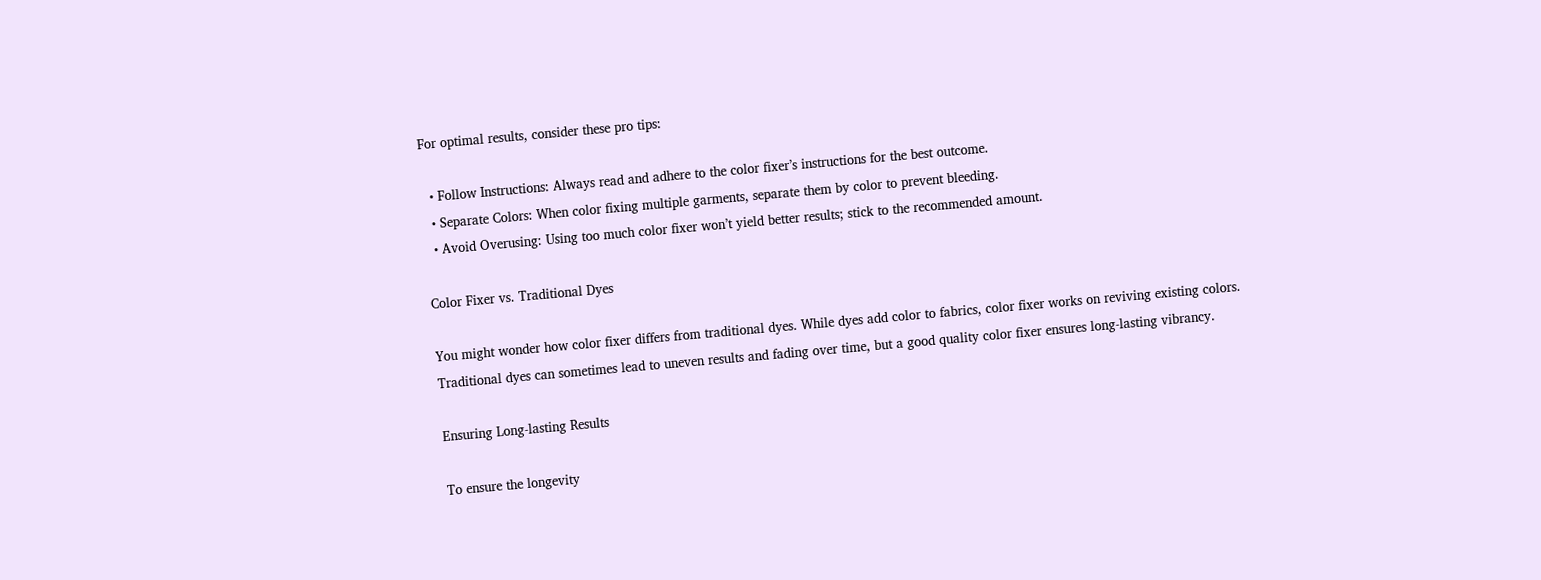For optimal results, consider these pro tips:

  • Follow Instructions: Always read and adhere to the color fixer’s instructions for the best outcome.
  • Separate Colors: When color fixing multiple garments, separate them by color to prevent bleeding.
  • Avoid Overusing: Using too much color fixer won’t yield better results; stick to the recommended amount.

Color Fixer vs. Traditional Dyes

You might wonder how color fixer differs from traditional dyes. While dyes add color to fabrics, color fixer works on reviving existing colors. Traditional dyes can sometimes lead to uneven results and fading over time, but a good quality color fixer ensures long-lasting vibrancy.

Ensuring Long-lasting Results

To ensure the longevity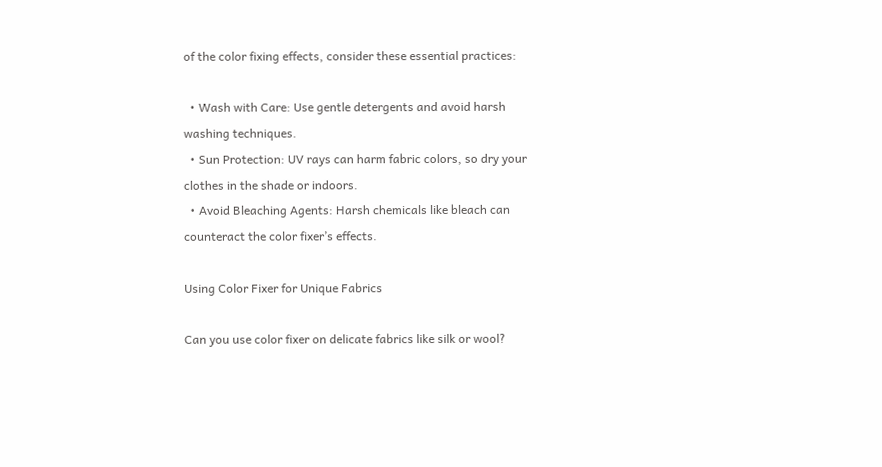of the color fixing effects, consider these essential practices:

  • Wash with Care: Use gentle detergents and avoid harsh washing techniques.
  • Sun Protection: UV rays can harm fabric colors, so dry your clothes in the shade or indoors.
  • Avoid Bleaching Agents: Harsh chemicals like bleach can counteract the color fixer’s effects.

Using Color Fixer for Unique Fabrics

Can you use color fixer on delicate fabrics like silk or wool?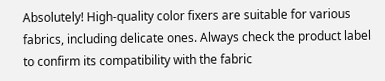Absolutely! High-quality color fixers are suitable for various fabrics, including delicate ones. Always check the product label to confirm its compatibility with the fabric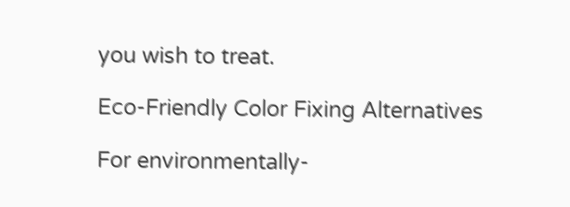you wish to treat.

Eco-Friendly Color Fixing Alternatives

For environmentally-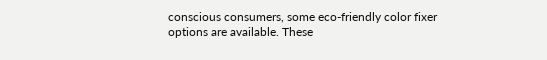conscious consumers, some eco-friendly color fixer options are available. These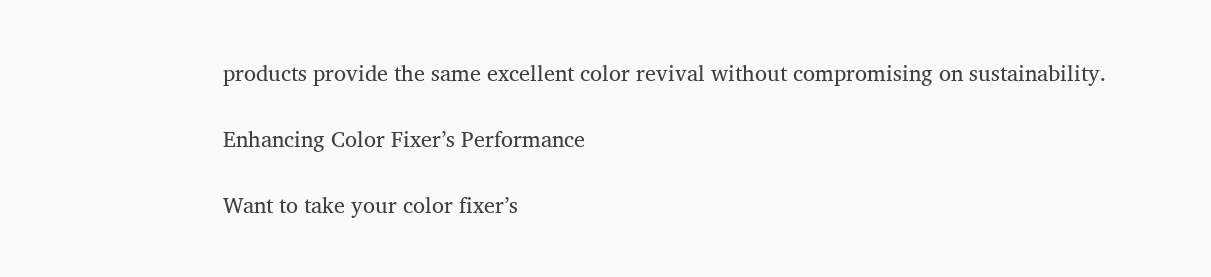products provide the same excellent color revival without compromising on sustainability.

Enhancing Color Fixer’s Performance

Want to take your color fixer’s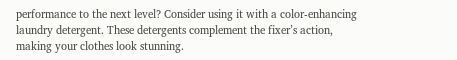performance to the next level? Consider using it with a color-enhancing laundry detergent. These detergents complement the fixer’s action, making your clothes look stunning.